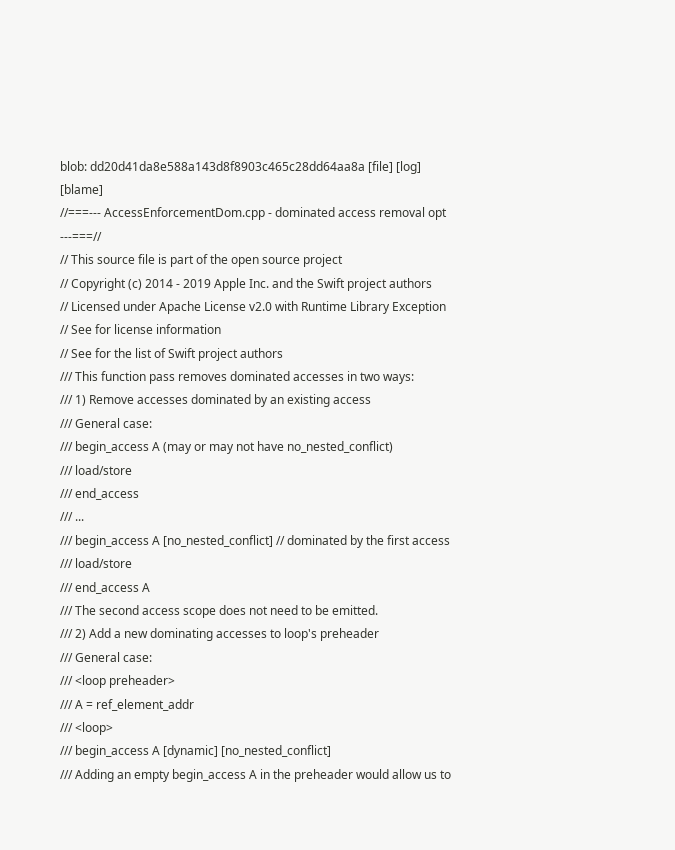blob: dd20d41da8e588a143d8f8903c465c28dd64aa8a [file] [log] [blame]
//===--- AccessEnforcementDom.cpp - dominated access removal opt ---===//
// This source file is part of the open source project
// Copyright (c) 2014 - 2019 Apple Inc. and the Swift project authors
// Licensed under Apache License v2.0 with Runtime Library Exception
// See for license information
// See for the list of Swift project authors
/// This function pass removes dominated accesses in two ways:
/// 1) Remove accesses dominated by an existing access
/// General case:
/// begin_access A (may or may not have no_nested_conflict)
/// load/store
/// end_access
/// ...
/// begin_access A [no_nested_conflict] // dominated by the first access
/// load/store
/// end_access A
/// The second access scope does not need to be emitted.
/// 2) Add a new dominating accesses to loop's preheader
/// General case:
/// <loop preheader>
/// A = ref_element_addr
/// <loop>
/// begin_access A [dynamic] [no_nested_conflict]
/// Adding an empty begin_access A in the preheader would allow us to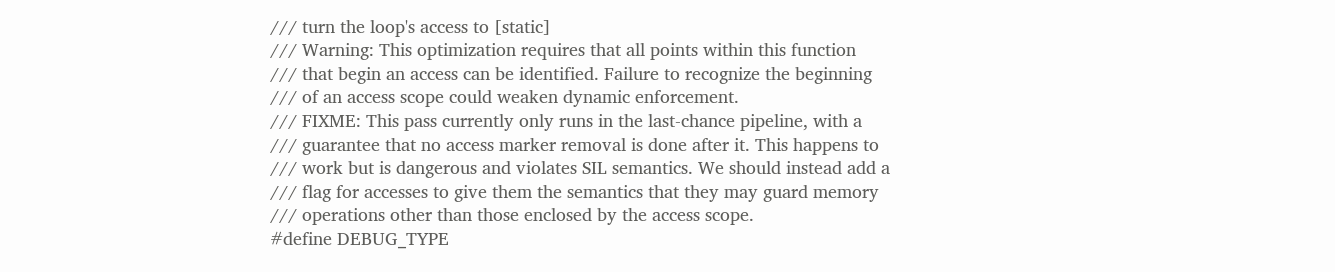/// turn the loop's access to [static]
/// Warning: This optimization requires that all points within this function
/// that begin an access can be identified. Failure to recognize the beginning
/// of an access scope could weaken dynamic enforcement.
/// FIXME: This pass currently only runs in the last-chance pipeline, with a
/// guarantee that no access marker removal is done after it. This happens to
/// work but is dangerous and violates SIL semantics. We should instead add a
/// flag for accesses to give them the semantics that they may guard memory
/// operations other than those enclosed by the access scope.
#define DEBUG_TYPE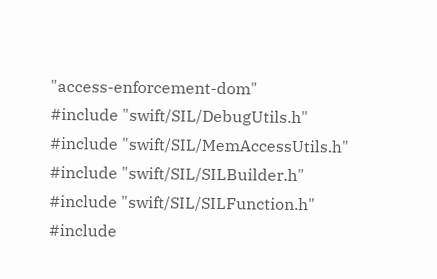"access-enforcement-dom"
#include "swift/SIL/DebugUtils.h"
#include "swift/SIL/MemAccessUtils.h"
#include "swift/SIL/SILBuilder.h"
#include "swift/SIL/SILFunction.h"
#include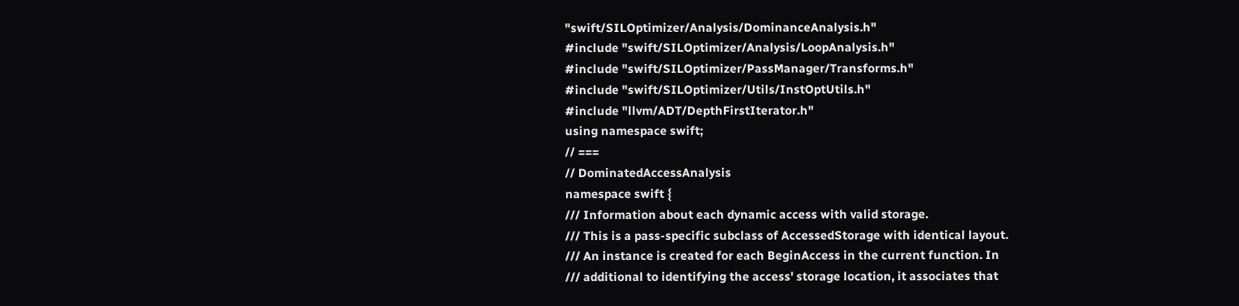"swift/SILOptimizer/Analysis/DominanceAnalysis.h"
#include "swift/SILOptimizer/Analysis/LoopAnalysis.h"
#include "swift/SILOptimizer/PassManager/Transforms.h"
#include "swift/SILOptimizer/Utils/InstOptUtils.h"
#include "llvm/ADT/DepthFirstIterator.h"
using namespace swift;
// ===
// DominatedAccessAnalysis
namespace swift {
/// Information about each dynamic access with valid storage.
/// This is a pass-specific subclass of AccessedStorage with identical layout.
/// An instance is created for each BeginAccess in the current function. In
/// additional to identifying the access' storage location, it associates that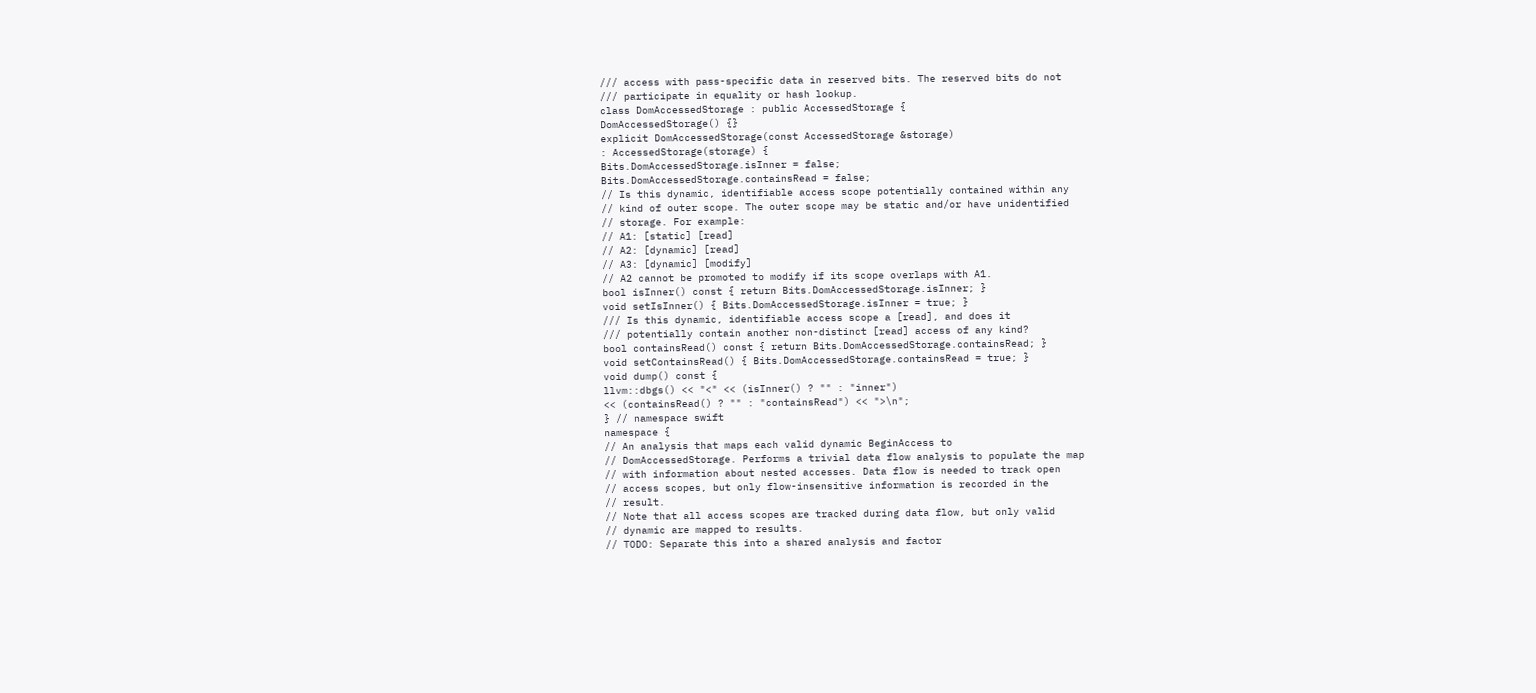/// access with pass-specific data in reserved bits. The reserved bits do not
/// participate in equality or hash lookup.
class DomAccessedStorage : public AccessedStorage {
DomAccessedStorage() {}
explicit DomAccessedStorage(const AccessedStorage &storage)
: AccessedStorage(storage) {
Bits.DomAccessedStorage.isInner = false;
Bits.DomAccessedStorage.containsRead = false;
// Is this dynamic, identifiable access scope potentially contained within any
// kind of outer scope. The outer scope may be static and/or have unidentified
// storage. For example:
// A1: [static] [read]
// A2: [dynamic] [read]
// A3: [dynamic] [modify]
// A2 cannot be promoted to modify if its scope overlaps with A1.
bool isInner() const { return Bits.DomAccessedStorage.isInner; }
void setIsInner() { Bits.DomAccessedStorage.isInner = true; }
/// Is this dynamic, identifiable access scope a [read], and does it
/// potentially contain another non-distinct [read] access of any kind?
bool containsRead() const { return Bits.DomAccessedStorage.containsRead; }
void setContainsRead() { Bits.DomAccessedStorage.containsRead = true; }
void dump() const {
llvm::dbgs() << "<" << (isInner() ? "" : "inner")
<< (containsRead() ? "" : "containsRead") << ">\n";
} // namespace swift
namespace {
// An analysis that maps each valid dynamic BeginAccess to
// DomAccessedStorage. Performs a trivial data flow analysis to populate the map
// with information about nested accesses. Data flow is needed to track open
// access scopes, but only flow-insensitive information is recorded in the
// result.
// Note that all access scopes are tracked during data flow, but only valid
// dynamic are mapped to results.
// TODO: Separate this into a shared analysis and factor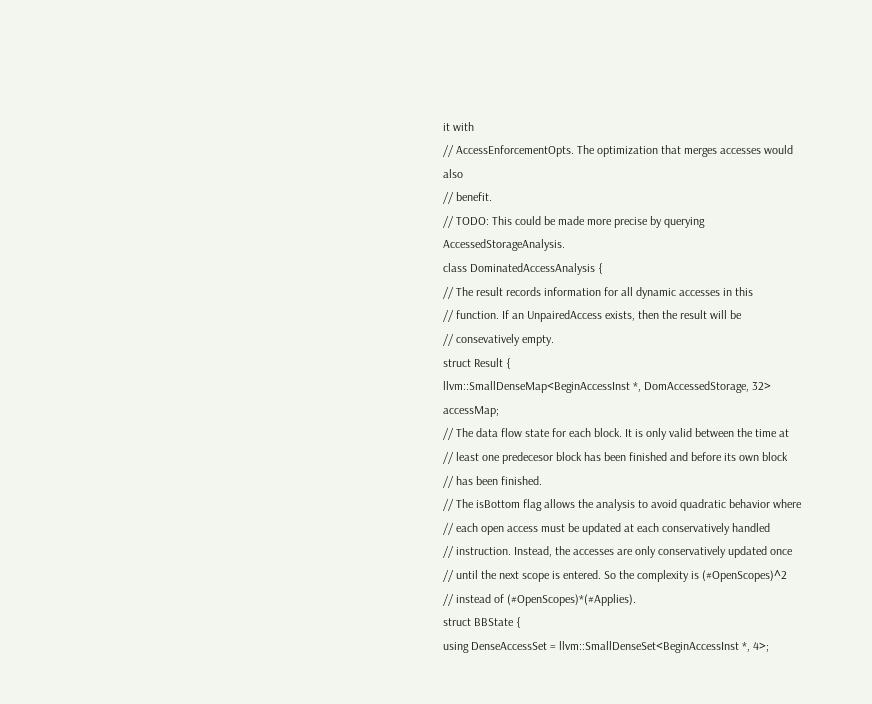it with
// AccessEnforcementOpts. The optimization that merges accesses would also
// benefit.
// TODO: This could be made more precise by querying AccessedStorageAnalysis.
class DominatedAccessAnalysis {
// The result records information for all dynamic accesses in this
// function. If an UnpairedAccess exists, then the result will be
// consevatively empty.
struct Result {
llvm::SmallDenseMap<BeginAccessInst *, DomAccessedStorage, 32> accessMap;
// The data flow state for each block. It is only valid between the time at
// least one predecesor block has been finished and before its own block
// has been finished.
// The isBottom flag allows the analysis to avoid quadratic behavior where
// each open access must be updated at each conservatively handled
// instruction. Instead, the accesses are only conservatively updated once
// until the next scope is entered. So the complexity is (#OpenScopes)^2
// instead of (#OpenScopes)*(#Applies).
struct BBState {
using DenseAccessSet = llvm::SmallDenseSet<BeginAccessInst *, 4>;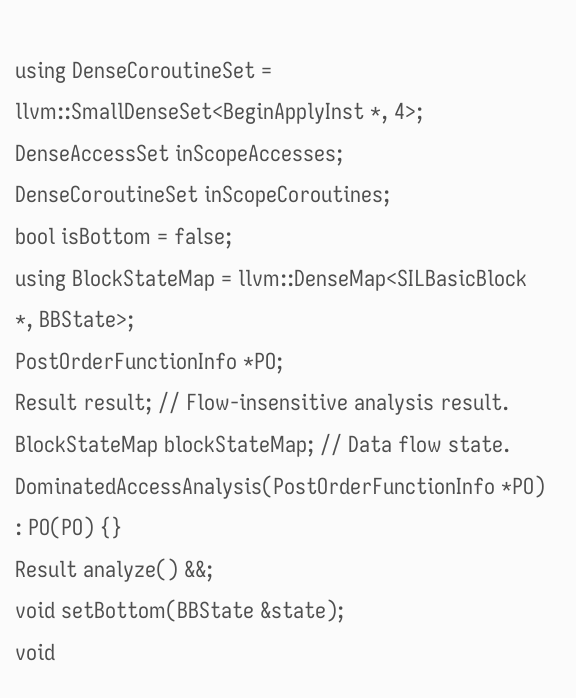using DenseCoroutineSet = llvm::SmallDenseSet<BeginApplyInst *, 4>;
DenseAccessSet inScopeAccesses;
DenseCoroutineSet inScopeCoroutines;
bool isBottom = false;
using BlockStateMap = llvm::DenseMap<SILBasicBlock *, BBState>;
PostOrderFunctionInfo *PO;
Result result; // Flow-insensitive analysis result.
BlockStateMap blockStateMap; // Data flow state.
DominatedAccessAnalysis(PostOrderFunctionInfo *PO) : PO(PO) {}
Result analyze() &&;
void setBottom(BBState &state);
void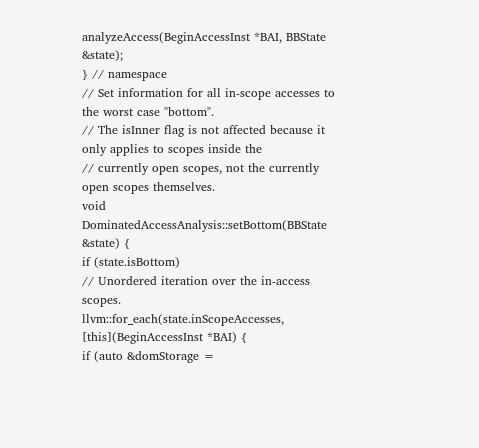analyzeAccess(BeginAccessInst *BAI, BBState &state);
} // namespace
// Set information for all in-scope accesses to the worst case "bottom".
// The isInner flag is not affected because it only applies to scopes inside the
// currently open scopes, not the currently open scopes themselves.
void DominatedAccessAnalysis::setBottom(BBState &state) {
if (state.isBottom)
// Unordered iteration over the in-access scopes.
llvm::for_each(state.inScopeAccesses, [this](BeginAccessInst *BAI) {
if (auto &domStorage =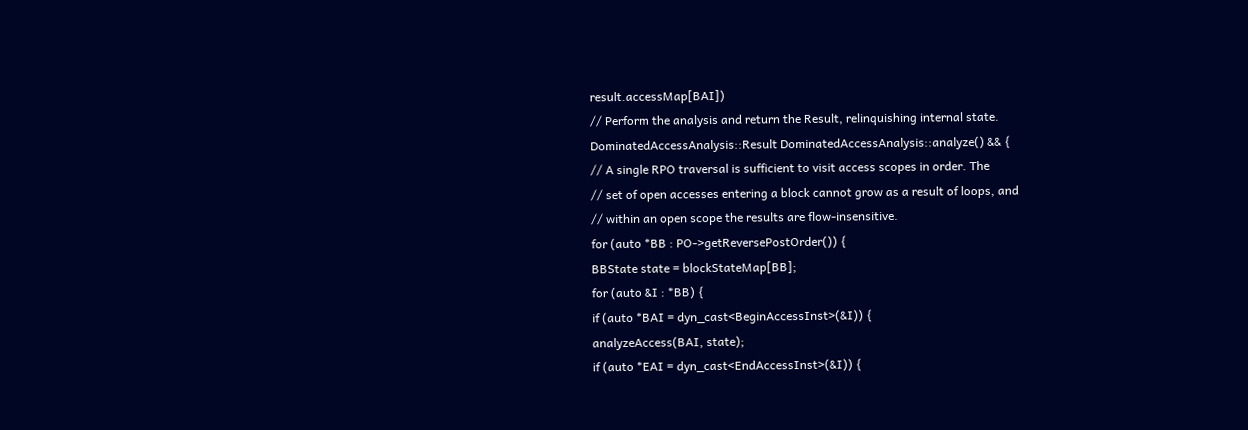result.accessMap[BAI])
// Perform the analysis and return the Result, relinquishing internal state.
DominatedAccessAnalysis::Result DominatedAccessAnalysis::analyze() && {
// A single RPO traversal is sufficient to visit access scopes in order. The
// set of open accesses entering a block cannot grow as a result of loops, and
// within an open scope the results are flow-insensitive.
for (auto *BB : PO->getReversePostOrder()) {
BBState state = blockStateMap[BB];
for (auto &I : *BB) {
if (auto *BAI = dyn_cast<BeginAccessInst>(&I)) {
analyzeAccess(BAI, state);
if (auto *EAI = dyn_cast<EndAccessInst>(&I)) {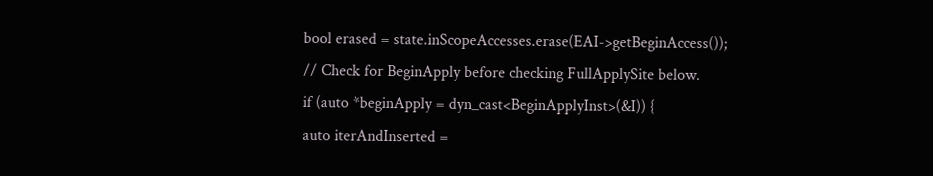bool erased = state.inScopeAccesses.erase(EAI->getBeginAccess());
// Check for BeginApply before checking FullApplySite below.
if (auto *beginApply = dyn_cast<BeginApplyInst>(&I)) {
auto iterAndInserted =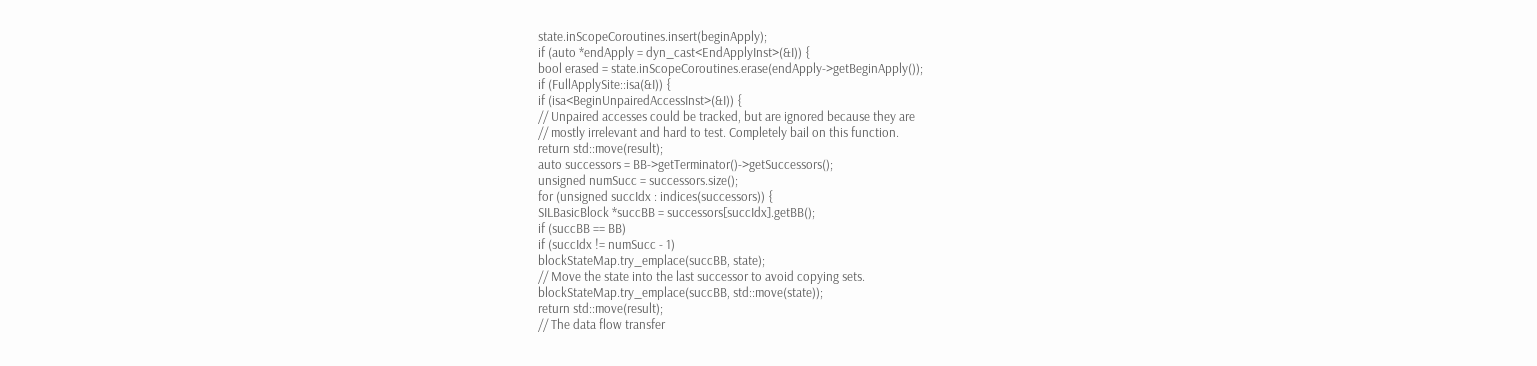state.inScopeCoroutines.insert(beginApply);
if (auto *endApply = dyn_cast<EndApplyInst>(&I)) {
bool erased = state.inScopeCoroutines.erase(endApply->getBeginApply());
if (FullApplySite::isa(&I)) {
if (isa<BeginUnpairedAccessInst>(&I)) {
// Unpaired accesses could be tracked, but are ignored because they are
// mostly irrelevant and hard to test. Completely bail on this function.
return std::move(result);
auto successors = BB->getTerminator()->getSuccessors();
unsigned numSucc = successors.size();
for (unsigned succIdx : indices(successors)) {
SILBasicBlock *succBB = successors[succIdx].getBB();
if (succBB == BB)
if (succIdx != numSucc - 1)
blockStateMap.try_emplace(succBB, state);
// Move the state into the last successor to avoid copying sets.
blockStateMap.try_emplace(succBB, std::move(state));
return std::move(result);
// The data flow transfer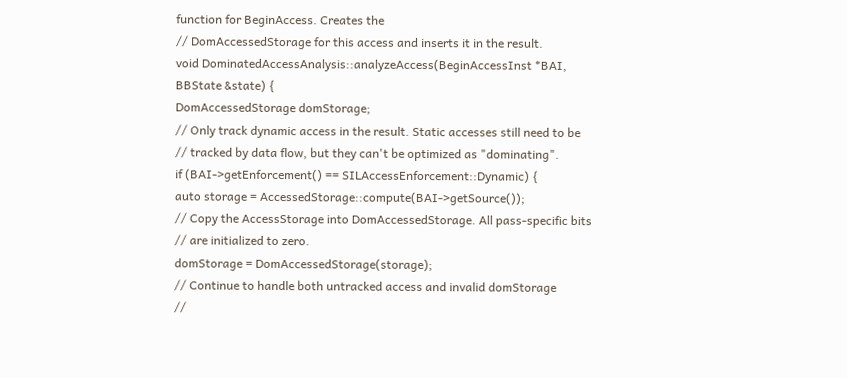function for BeginAccess. Creates the
// DomAccessedStorage for this access and inserts it in the result.
void DominatedAccessAnalysis::analyzeAccess(BeginAccessInst *BAI,
BBState &state) {
DomAccessedStorage domStorage;
// Only track dynamic access in the result. Static accesses still need to be
// tracked by data flow, but they can't be optimized as "dominating".
if (BAI->getEnforcement() == SILAccessEnforcement::Dynamic) {
auto storage = AccessedStorage::compute(BAI->getSource());
// Copy the AccessStorage into DomAccessedStorage. All pass-specific bits
// are initialized to zero.
domStorage = DomAccessedStorage(storage);
// Continue to handle both untracked access and invalid domStorage
//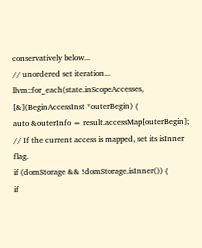conservatively below...
// unordered set iteration...
llvm::for_each(state.inScopeAccesses, [&](BeginAccessInst *outerBegin) {
auto &outerInfo = result.accessMap[outerBegin];
// If the current access is mapped, set its isInner flag.
if (domStorage && !domStorage.isInner()) {
if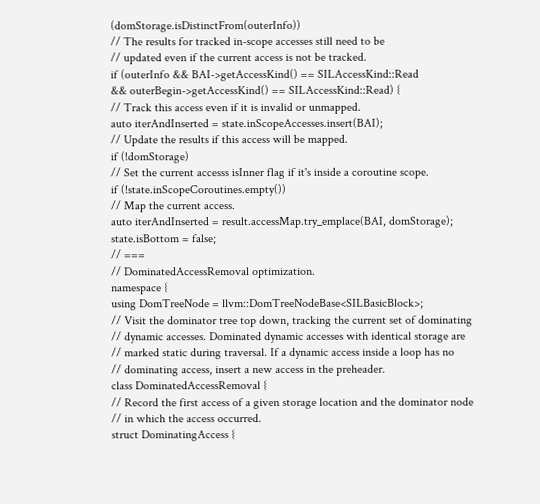(domStorage.isDistinctFrom(outerInfo))
// The results for tracked in-scope accesses still need to be
// updated even if the current access is not be tracked.
if (outerInfo && BAI->getAccessKind() == SILAccessKind::Read
&& outerBegin->getAccessKind() == SILAccessKind::Read) {
// Track this access even if it is invalid or unmapped.
auto iterAndInserted = state.inScopeAccesses.insert(BAI);
// Update the results if this access will be mapped.
if (!domStorage)
// Set the current accesss isInner flag if it's inside a coroutine scope.
if (!state.inScopeCoroutines.empty())
// Map the current access.
auto iterAndInserted = result.accessMap.try_emplace(BAI, domStorage);
state.isBottom = false;
// ===
// DominatedAccessRemoval optimization.
namespace {
using DomTreeNode = llvm::DomTreeNodeBase<SILBasicBlock>;
// Visit the dominator tree top down, tracking the current set of dominating
// dynamic accesses. Dominated dynamic accesses with identical storage are
// marked static during traversal. If a dynamic access inside a loop has no
// dominating access, insert a new access in the preheader.
class DominatedAccessRemoval {
// Record the first access of a given storage location and the dominator node
// in which the access occurred.
struct DominatingAccess {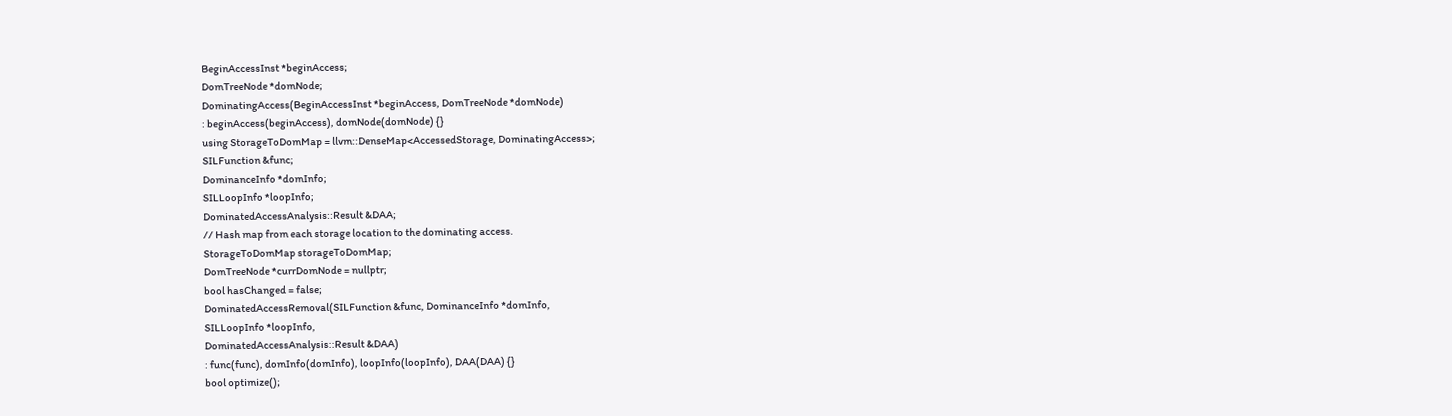BeginAccessInst *beginAccess;
DomTreeNode *domNode;
DominatingAccess(BeginAccessInst *beginAccess, DomTreeNode *domNode)
: beginAccess(beginAccess), domNode(domNode) {}
using StorageToDomMap = llvm::DenseMap<AccessedStorage, DominatingAccess>;
SILFunction &func;
DominanceInfo *domInfo;
SILLoopInfo *loopInfo;
DominatedAccessAnalysis::Result &DAA;
// Hash map from each storage location to the dominating access.
StorageToDomMap storageToDomMap;
DomTreeNode *currDomNode = nullptr;
bool hasChanged = false;
DominatedAccessRemoval(SILFunction &func, DominanceInfo *domInfo,
SILLoopInfo *loopInfo,
DominatedAccessAnalysis::Result &DAA)
: func(func), domInfo(domInfo), loopInfo(loopInfo), DAA(DAA) {}
bool optimize();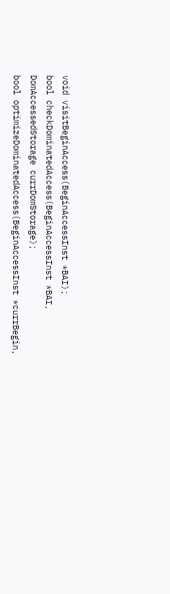void visitBeginAccess(BeginAccessInst *BAI);
bool checkDominatedAccess(BeginAccessInst *BAI,
DomAccessedStorage currDomStorage);
bool optimizeDominatedAccess(BeginAccessInst *currBegin,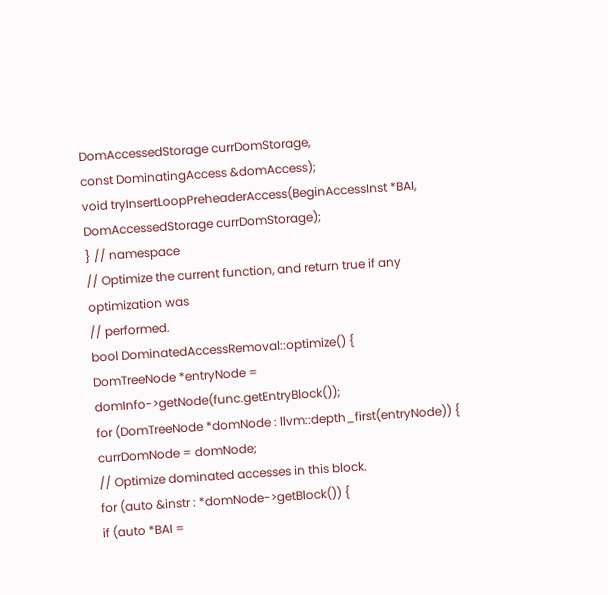DomAccessedStorage currDomStorage,
const DominatingAccess &domAccess);
void tryInsertLoopPreheaderAccess(BeginAccessInst *BAI,
DomAccessedStorage currDomStorage);
} // namespace
// Optimize the current function, and return true if any optimization was
// performed.
bool DominatedAccessRemoval::optimize() {
DomTreeNode *entryNode = domInfo->getNode(func.getEntryBlock());
for (DomTreeNode *domNode : llvm::depth_first(entryNode)) {
currDomNode = domNode;
// Optimize dominated accesses in this block.
for (auto &instr : *domNode->getBlock()) {
if (auto *BAI =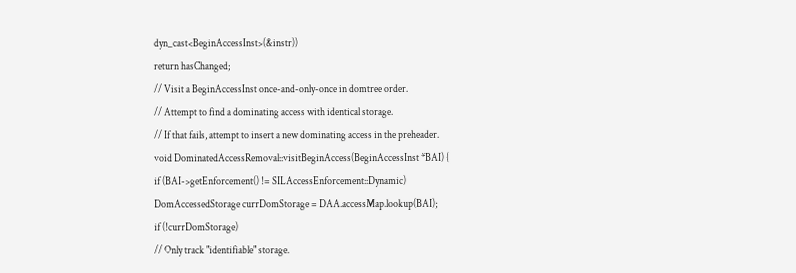dyn_cast<BeginAccessInst>(&instr))
return hasChanged;
// Visit a BeginAccessInst once-and-only-once in domtree order.
// Attempt to find a dominating access with identical storage.
// If that fails, attempt to insert a new dominating access in the preheader.
void DominatedAccessRemoval::visitBeginAccess(BeginAccessInst *BAI) {
if (BAI->getEnforcement() != SILAccessEnforcement::Dynamic)
DomAccessedStorage currDomStorage = DAA.accessMap.lookup(BAI);
if (!currDomStorage)
// Only track "identifiable" storage.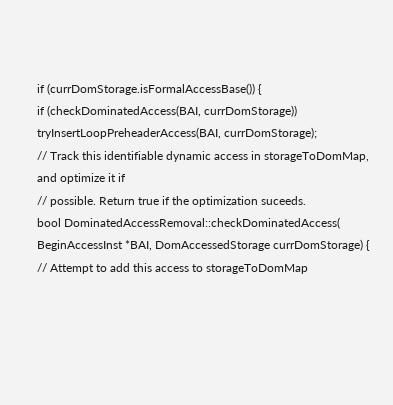if (currDomStorage.isFormalAccessBase()) {
if (checkDominatedAccess(BAI, currDomStorage))
tryInsertLoopPreheaderAccess(BAI, currDomStorage);
// Track this identifiable dynamic access in storageToDomMap, and optimize it if
// possible. Return true if the optimization suceeds.
bool DominatedAccessRemoval::checkDominatedAccess(
BeginAccessInst *BAI, DomAccessedStorage currDomStorage) {
// Attempt to add this access to storageToDomMap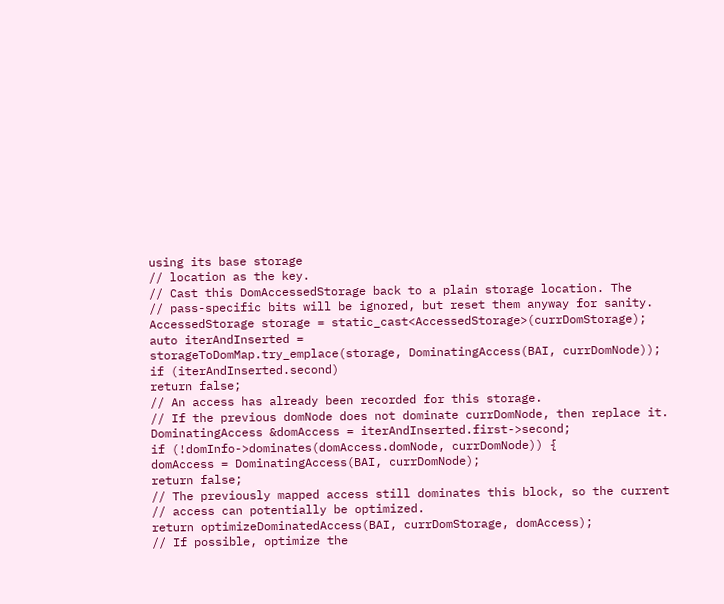using its base storage
// location as the key.
// Cast this DomAccessedStorage back to a plain storage location. The
// pass-specific bits will be ignored, but reset them anyway for sanity.
AccessedStorage storage = static_cast<AccessedStorage>(currDomStorage);
auto iterAndInserted =
storageToDomMap.try_emplace(storage, DominatingAccess(BAI, currDomNode));
if (iterAndInserted.second)
return false;
// An access has already been recorded for this storage.
// If the previous domNode does not dominate currDomNode, then replace it.
DominatingAccess &domAccess = iterAndInserted.first->second;
if (!domInfo->dominates(domAccess.domNode, currDomNode)) {
domAccess = DominatingAccess(BAI, currDomNode);
return false;
// The previously mapped access still dominates this block, so the current
// access can potentially be optimized.
return optimizeDominatedAccess(BAI, currDomStorage, domAccess);
// If possible, optimize the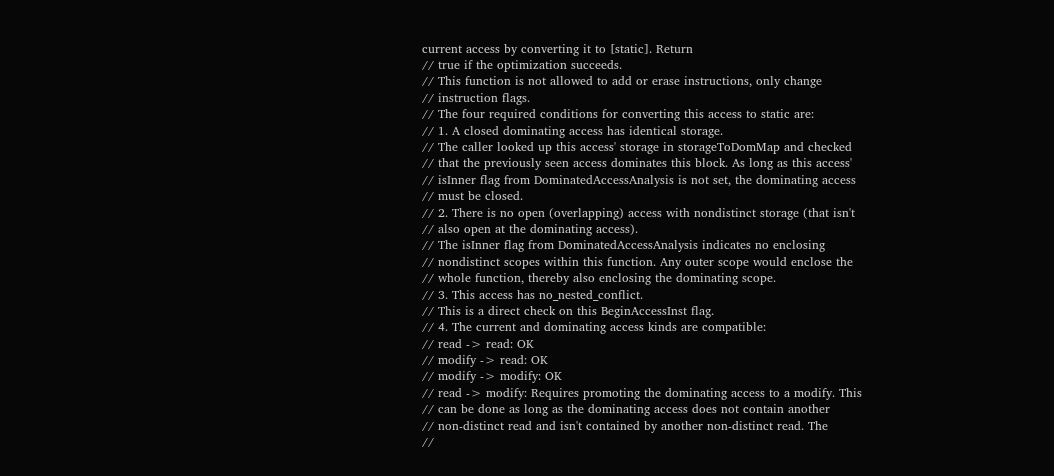current access by converting it to [static]. Return
// true if the optimization succeeds.
// This function is not allowed to add or erase instructions, only change
// instruction flags.
// The four required conditions for converting this access to static are:
// 1. A closed dominating access has identical storage.
// The caller looked up this access' storage in storageToDomMap and checked
// that the previously seen access dominates this block. As long as this access'
// isInner flag from DominatedAccessAnalysis is not set, the dominating access
// must be closed.
// 2. There is no open (overlapping) access with nondistinct storage (that isn't
// also open at the dominating access).
// The isInner flag from DominatedAccessAnalysis indicates no enclosing
// nondistinct scopes within this function. Any outer scope would enclose the
// whole function, thereby also enclosing the dominating scope.
// 3. This access has no_nested_conflict.
// This is a direct check on this BeginAccessInst flag.
// 4. The current and dominating access kinds are compatible:
// read -> read: OK
// modify -> read: OK
// modify -> modify: OK
// read -> modify: Requires promoting the dominating access to a modify. This
// can be done as long as the dominating access does not contain another
// non-distinct read and isn't contained by another non-distinct read. The
//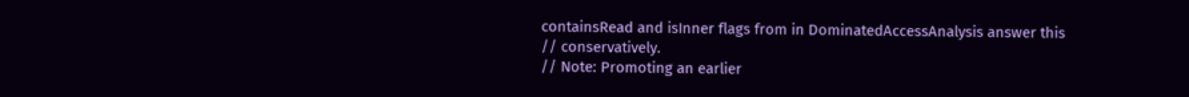containsRead and isInner flags from in DominatedAccessAnalysis answer this
// conservatively.
// Note: Promoting an earlier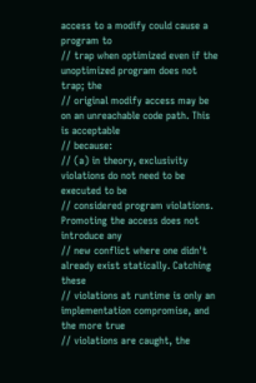access to a modify could cause a program to
// trap when optimized even if the unoptimized program does not trap; the
// original modify access may be on an unreachable code path. This is acceptable
// because:
// (a) in theory, exclusivity violations do not need to be executed to be
// considered program violations. Promoting the access does not introduce any
// new conflict where one didn't already exist statically. Catching these
// violations at runtime is only an implementation compromise, and the more true
// violations are caught, the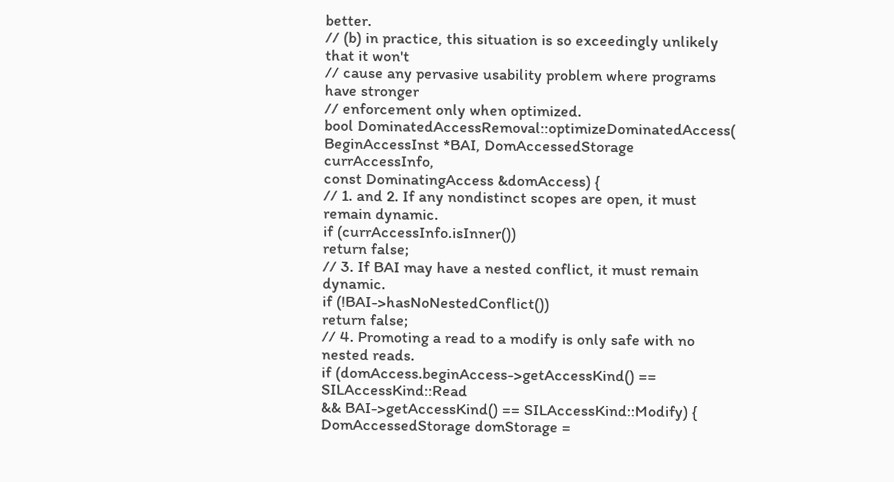better.
// (b) in practice, this situation is so exceedingly unlikely that it won't
// cause any pervasive usability problem where programs have stronger
// enforcement only when optimized.
bool DominatedAccessRemoval::optimizeDominatedAccess(
BeginAccessInst *BAI, DomAccessedStorage currAccessInfo,
const DominatingAccess &domAccess) {
// 1. and 2. If any nondistinct scopes are open, it must remain dynamic.
if (currAccessInfo.isInner())
return false;
// 3. If BAI may have a nested conflict, it must remain dynamic.
if (!BAI->hasNoNestedConflict())
return false;
// 4. Promoting a read to a modify is only safe with no nested reads.
if (domAccess.beginAccess->getAccessKind() == SILAccessKind::Read
&& BAI->getAccessKind() == SILAccessKind::Modify) {
DomAccessedStorage domStorage =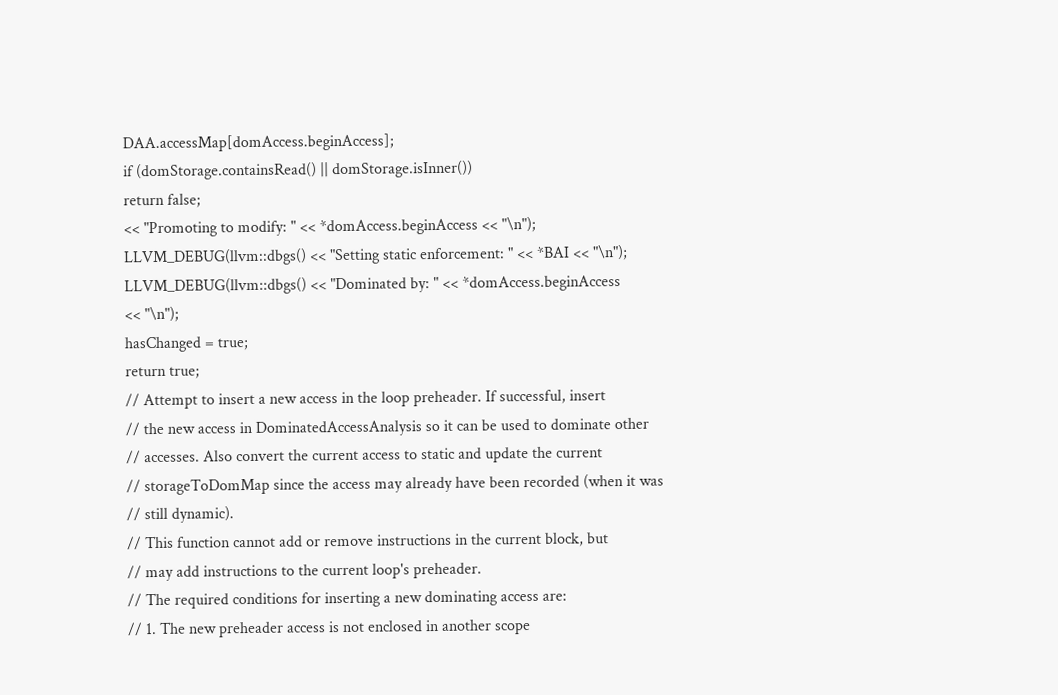DAA.accessMap[domAccess.beginAccess];
if (domStorage.containsRead() || domStorage.isInner())
return false;
<< "Promoting to modify: " << *domAccess.beginAccess << "\n");
LLVM_DEBUG(llvm::dbgs() << "Setting static enforcement: " << *BAI << "\n");
LLVM_DEBUG(llvm::dbgs() << "Dominated by: " << *domAccess.beginAccess
<< "\n");
hasChanged = true;
return true;
// Attempt to insert a new access in the loop preheader. If successful, insert
// the new access in DominatedAccessAnalysis so it can be used to dominate other
// accesses. Also convert the current access to static and update the current
// storageToDomMap since the access may already have been recorded (when it was
// still dynamic).
// This function cannot add or remove instructions in the current block, but
// may add instructions to the current loop's preheader.
// The required conditions for inserting a new dominating access are:
// 1. The new preheader access is not enclosed in another scope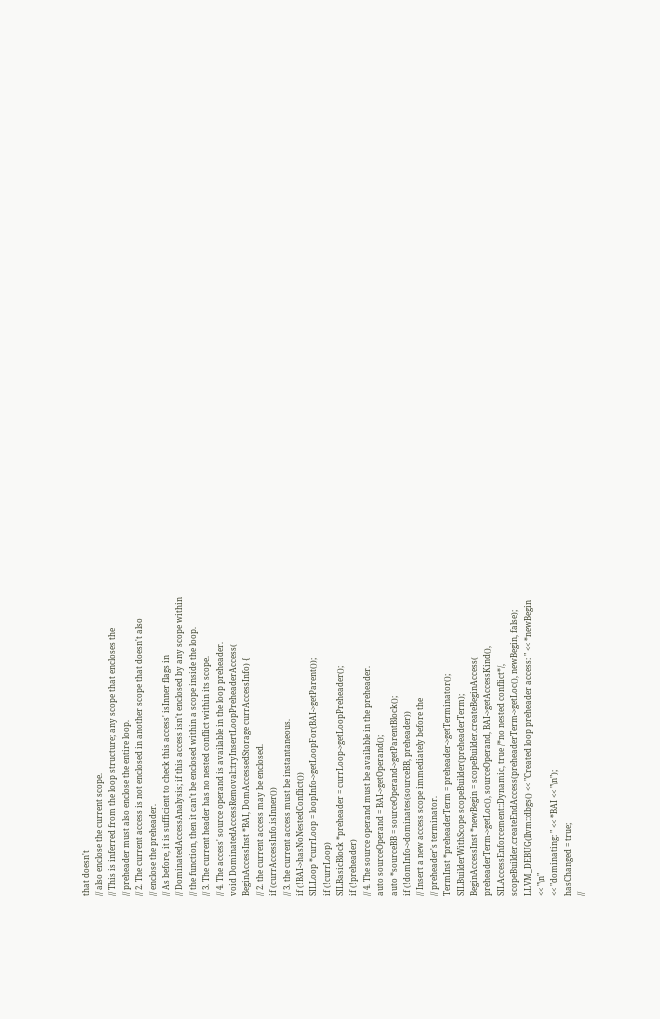that doesn't
// also enclose the current scope.
// This is inferred from the loop structure; any scope that encloses the
// preheader must also enclose the entire loop.
// 2. The current access is not enclosed in another scope that doesn't also
// enclose the preheader.
// As before, it is sufficient to check this access' isInner flags in
// DominatedAccessAnalysis; if this access isn't enclosed by any scope within
// the function, then it can't be enclosed within a scope inside the loop.
// 3. The current header has no nested conflict within its scope.
// 4. The access' source operand is available in the loop preheader.
void DominatedAccessRemoval::tryInsertLoopPreheaderAccess(
BeginAccessInst *BAI, DomAccessedStorage currAccessInfo) {
// 2. the current access may be enclosed.
if (currAccessInfo.isInner())
// 3. the current access must be instantaneous.
if (!BAI->hasNoNestedConflict())
SILLoop *currLoop = loopInfo->getLoopFor(BAI->getParent());
if (!currLoop)
SILBasicBlock *preheader = currLoop->getLoopPreheader();
if (!preheader)
// 4. The source operand must be available in the preheader.
auto sourceOperand = BAI->getOperand();
auto *sourceBB = sourceOperand->getParentBlock();
if (!domInfo->dominates(sourceBB, preheader))
// Insert a new access scope immediately before the
// preheader's terminator.
TermInst *preheaderTerm = preheader->getTerminator();
SILBuilderWithScope scopeBuilder(preheaderTerm);
BeginAccessInst *newBegin = scopeBuilder.createBeginAccess(
preheaderTerm->getLoc(), sourceOperand, BAI->getAccessKind(),
SILAccessEnforcement::Dynamic, true /*no nested conflict*/,
scopeBuilder.createEndAccess(preheaderTerm->getLoc(), newBegin, false);
LLVM_DEBUG(llvm::dbgs() << "Created loop preheader access: " << *newBegin
<< "\n"
<< "dominating: " << *BAI << "\n");
hasChanged = true;
//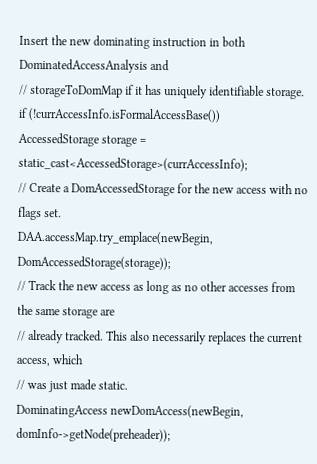Insert the new dominating instruction in both DominatedAccessAnalysis and
// storageToDomMap if it has uniquely identifiable storage.
if (!currAccessInfo.isFormalAccessBase())
AccessedStorage storage = static_cast<AccessedStorage>(currAccessInfo);
// Create a DomAccessedStorage for the new access with no flags set.
DAA.accessMap.try_emplace(newBegin, DomAccessedStorage(storage));
// Track the new access as long as no other accesses from the same storage are
// already tracked. This also necessarily replaces the current access, which
// was just made static.
DominatingAccess newDomAccess(newBegin, domInfo->getNode(preheader));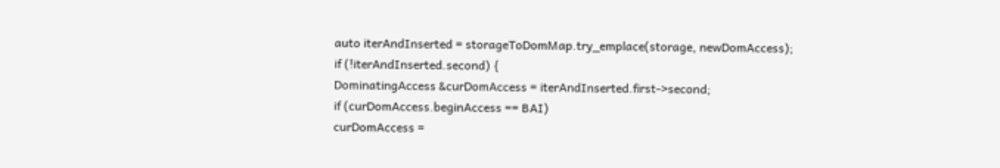auto iterAndInserted = storageToDomMap.try_emplace(storage, newDomAccess);
if (!iterAndInserted.second) {
DominatingAccess &curDomAccess = iterAndInserted.first->second;
if (curDomAccess.beginAccess == BAI)
curDomAccess =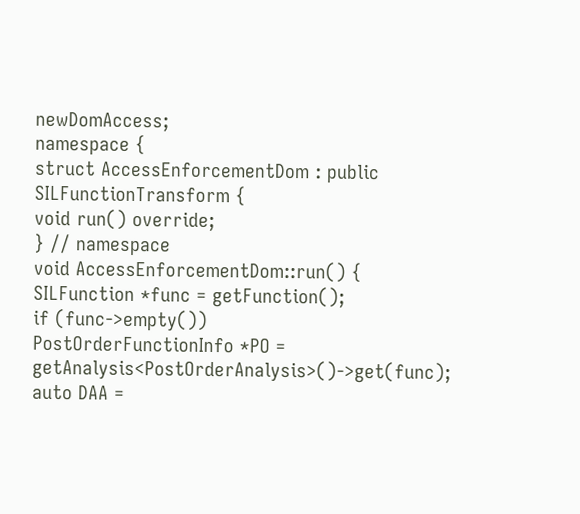newDomAccess;
namespace {
struct AccessEnforcementDom : public SILFunctionTransform {
void run() override;
} // namespace
void AccessEnforcementDom::run() {
SILFunction *func = getFunction();
if (func->empty())
PostOrderFunctionInfo *PO = getAnalysis<PostOrderAnalysis>()->get(func);
auto DAA =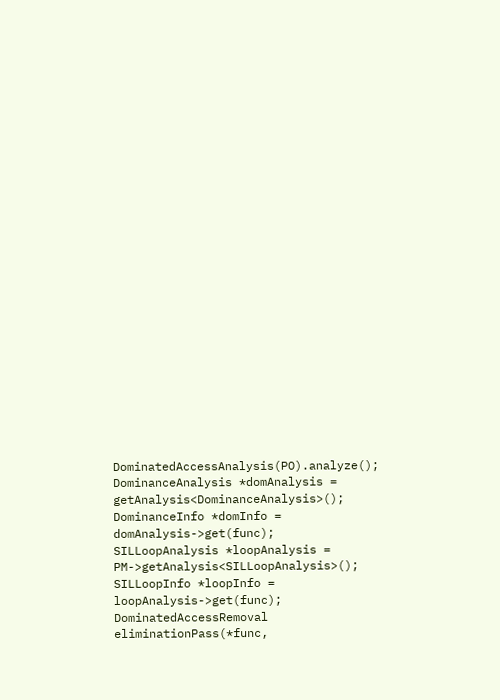DominatedAccessAnalysis(PO).analyze();
DominanceAnalysis *domAnalysis = getAnalysis<DominanceAnalysis>();
DominanceInfo *domInfo = domAnalysis->get(func);
SILLoopAnalysis *loopAnalysis = PM->getAnalysis<SILLoopAnalysis>();
SILLoopInfo *loopInfo = loopAnalysis->get(func);
DominatedAccessRemoval eliminationPass(*func,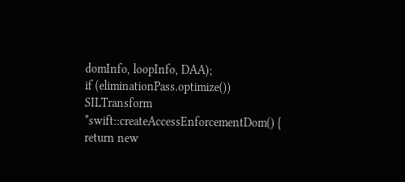domInfo, loopInfo, DAA);
if (eliminationPass.optimize())
SILTransform *swift::createAccessEnforcementDom() {
return new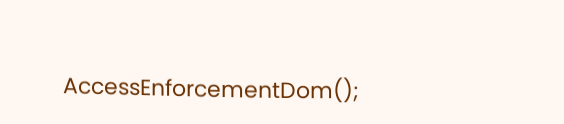AccessEnforcementDom();